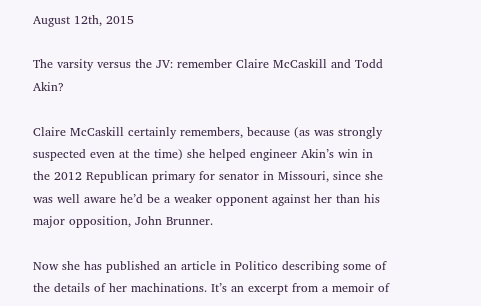August 12th, 2015

The varsity versus the JV: remember Claire McCaskill and Todd Akin?

Claire McCaskill certainly remembers, because (as was strongly suspected even at the time) she helped engineer Akin’s win in the 2012 Republican primary for senator in Missouri, since she was well aware he’d be a weaker opponent against her than his major opposition, John Brunner.

Now she has published an article in Politico describing some of the details of her machinations. It’s an excerpt from a memoir of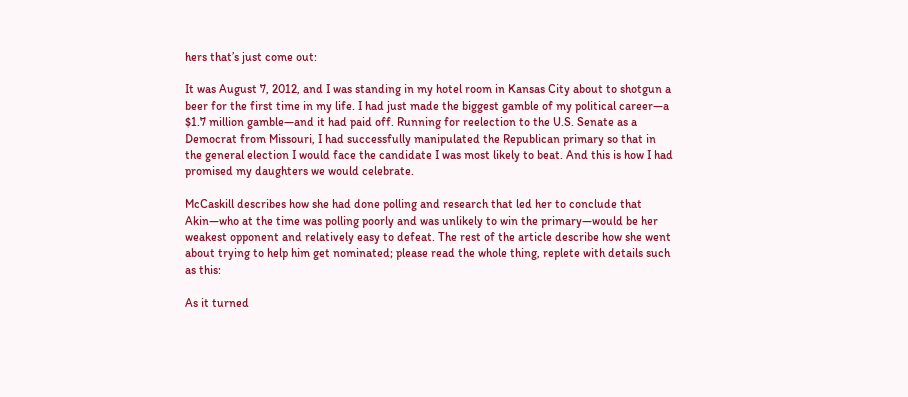hers that’s just come out:

It was August 7, 2012, and I was standing in my hotel room in Kansas City about to shotgun a beer for the first time in my life. I had just made the biggest gamble of my political career—a $1.7 million gamble—and it had paid off. Running for reelection to the U.S. Senate as a Democrat from Missouri, I had successfully manipulated the Republican primary so that in the general election I would face the candidate I was most likely to beat. And this is how I had promised my daughters we would celebrate.

McCaskill describes how she had done polling and research that led her to conclude that Akin—who at the time was polling poorly and was unlikely to win the primary—would be her weakest opponent and relatively easy to defeat. The rest of the article describe how she went about trying to help him get nominated; please read the whole thing, replete with details such as this:

As it turned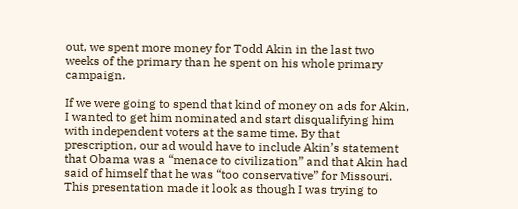out, we spent more money for Todd Akin in the last two weeks of the primary than he spent on his whole primary campaign.

If we were going to spend that kind of money on ads for Akin, I wanted to get him nominated and start disqualifying him with independent voters at the same time. By that prescription, our ad would have to include Akin’s statement that Obama was a “menace to civilization” and that Akin had said of himself that he was “too conservative” for Missouri. This presentation made it look as though I was trying to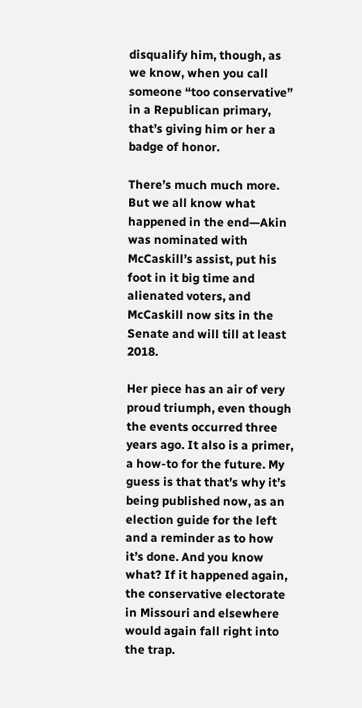disqualify him, though, as we know, when you call someone “too conservative” in a Republican primary, that’s giving him or her a badge of honor.

There’s much much more. But we all know what happened in the end—Akin was nominated with McCaskill’s assist, put his foot in it big time and alienated voters, and McCaskill now sits in the Senate and will till at least 2018.

Her piece has an air of very proud triumph, even though the events occurred three years ago. It also is a primer, a how-to for the future. My guess is that that’s why it’s being published now, as an election guide for the left and a reminder as to how it’s done. And you know what? If it happened again, the conservative electorate in Missouri and elsewhere would again fall right into the trap.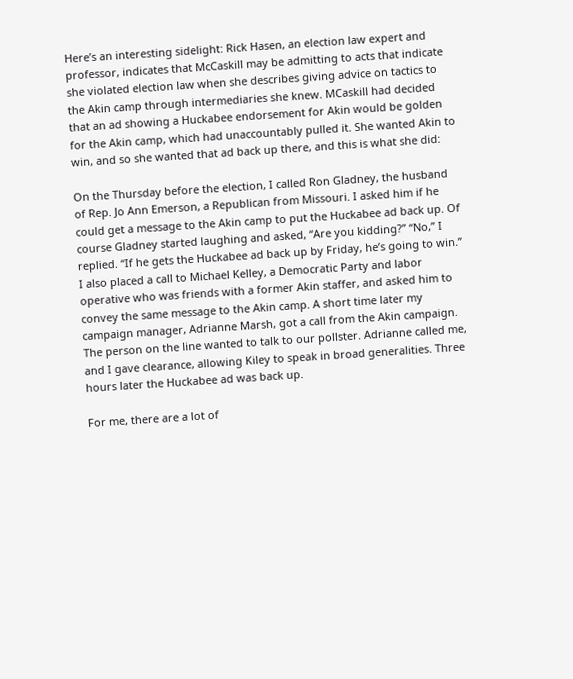Here’s an interesting sidelight: Rick Hasen, an election law expert and professor, indicates that McCaskill may be admitting to acts that indicate she violated election law when she describes giving advice on tactics to the Akin camp through intermediaries she knew. MCaskill had decided that an ad showing a Huckabee endorsement for Akin would be golden for the Akin camp, which had unaccountably pulled it. She wanted Akin to win, and so she wanted that ad back up there, and this is what she did:

On the Thursday before the election, I called Ron Gladney, the husband of Rep. Jo Ann Emerson, a Republican from Missouri. I asked him if he could get a message to the Akin camp to put the Huckabee ad back up. Of course Gladney started laughing and asked, “Are you kidding?” “No,” I replied. “If he gets the Huckabee ad back up by Friday, he’s going to win.” I also placed a call to Michael Kelley, a Democratic Party and labor operative who was friends with a former Akin staffer, and asked him to convey the same message to the Akin camp. A short time later my campaign manager, Adrianne Marsh, got a call from the Akin campaign. The person on the line wanted to talk to our pollster. Adrianne called me, and I gave clearance, allowing Kiley to speak in broad generalities. Three hours later the Huckabee ad was back up.

For me, there are a lot of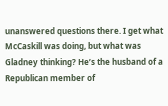unanswered questions there. I get what McCaskill was doing, but what was Gladney thinking? He’s the husband of a Republican member of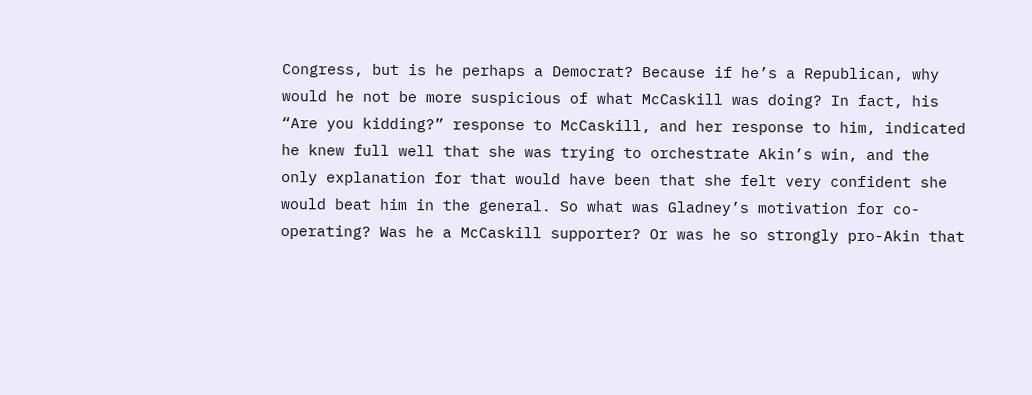Congress, but is he perhaps a Democrat? Because if he’s a Republican, why would he not be more suspicious of what McCaskill was doing? In fact, his “Are you kidding?” response to McCaskill, and her response to him, indicated he knew full well that she was trying to orchestrate Akin’s win, and the only explanation for that would have been that she felt very confident she would beat him in the general. So what was Gladney’s motivation for co-operating? Was he a McCaskill supporter? Or was he so strongly pro-Akin that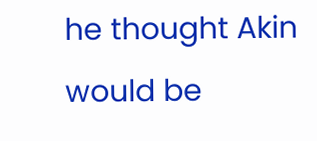he thought Akin would be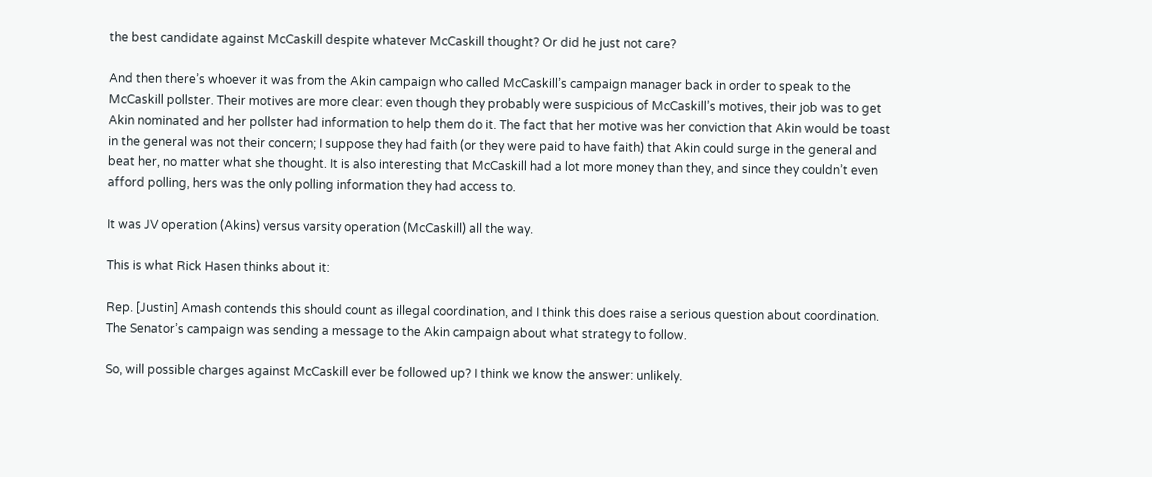the best candidate against McCaskill despite whatever McCaskill thought? Or did he just not care?

And then there’s whoever it was from the Akin campaign who called McCaskill’s campaign manager back in order to speak to the McCaskill pollster. Their motives are more clear: even though they probably were suspicious of McCaskill’s motives, their job was to get Akin nominated and her pollster had information to help them do it. The fact that her motive was her conviction that Akin would be toast in the general was not their concern; I suppose they had faith (or they were paid to have faith) that Akin could surge in the general and beat her, no matter what she thought. It is also interesting that McCaskill had a lot more money than they, and since they couldn’t even afford polling, hers was the only polling information they had access to.

It was JV operation (Akins) versus varsity operation (McCaskill) all the way.

This is what Rick Hasen thinks about it:

Rep. [Justin] Amash contends this should count as illegal coordination, and I think this does raise a serious question about coordination. The Senator’s campaign was sending a message to the Akin campaign about what strategy to follow.

So, will possible charges against McCaskill ever be followed up? I think we know the answer: unlikely.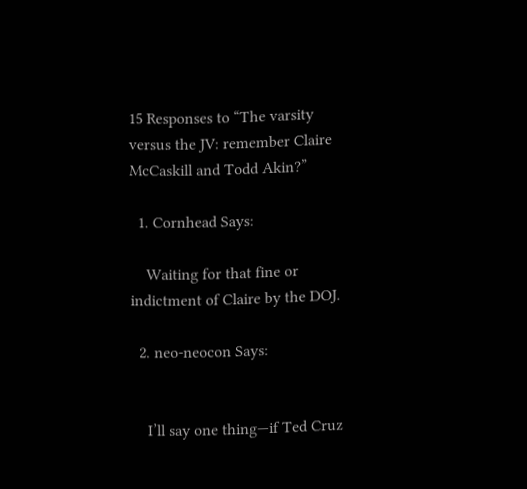15 Responses to “The varsity versus the JV: remember Claire McCaskill and Todd Akin?”

  1. Cornhead Says:

    Waiting for that fine or indictment of Claire by the DOJ.

  2. neo-neocon Says:


    I’ll say one thing—if Ted Cruz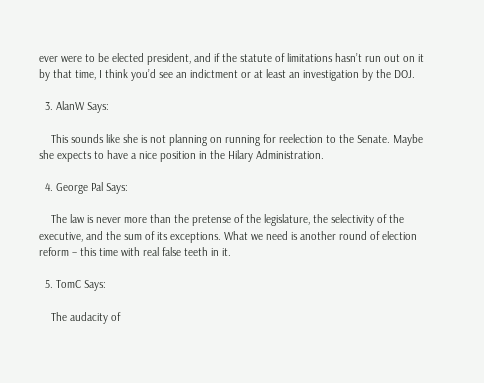ever were to be elected president, and if the statute of limitations hasn’t run out on it by that time, I think you’d see an indictment or at least an investigation by the DOJ.

  3. AlanW Says:

    This sounds like she is not planning on running for reelection to the Senate. Maybe she expects to have a nice position in the Hilary Administration.

  4. George Pal Says:

    The law is never more than the pretense of the legislature, the selectivity of the executive, and the sum of its exceptions. What we need is another round of election reform – this time with real false teeth in it.

  5. TomC Says:

    The audacity of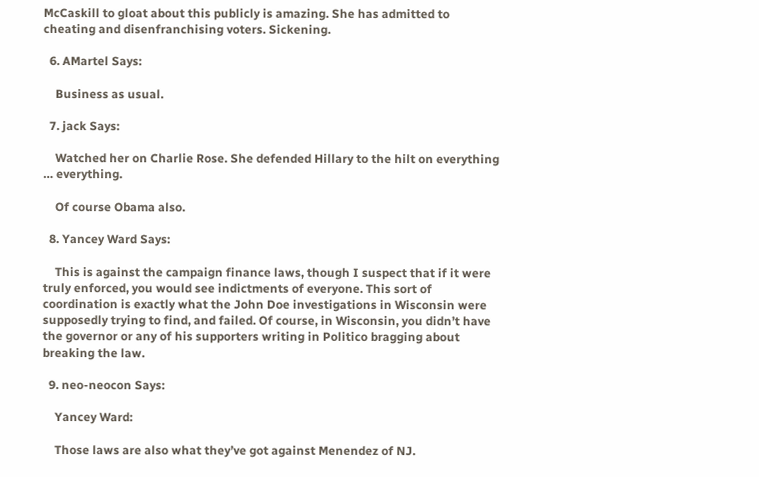McCaskill to gloat about this publicly is amazing. She has admitted to cheating and disenfranchising voters. Sickening.

  6. AMartel Says:

    Business as usual.

  7. jack Says:

    Watched her on Charlie Rose. She defended Hillary to the hilt on everything … everything.

    Of course Obama also.

  8. Yancey Ward Says:

    This is against the campaign finance laws, though I suspect that if it were truly enforced, you would see indictments of everyone. This sort of coordination is exactly what the John Doe investigations in Wisconsin were supposedly trying to find, and failed. Of course, in Wisconsin, you didn’t have the governor or any of his supporters writing in Politico bragging about breaking the law.

  9. neo-neocon Says:

    Yancey Ward:

    Those laws are also what they’ve got against Menendez of NJ.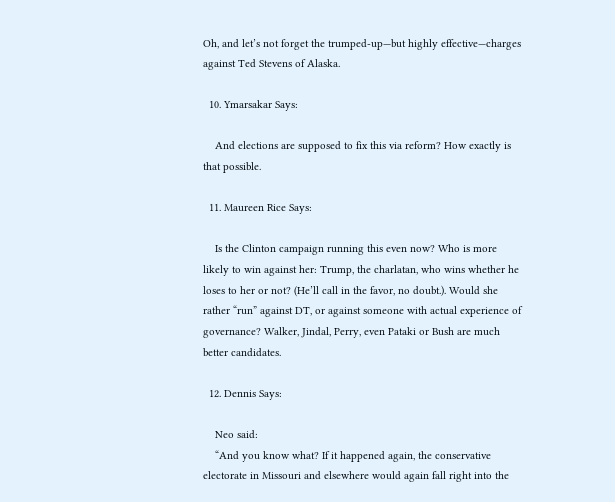Oh, and let’s not forget the trumped-up—but highly effective—charges against Ted Stevens of Alaska.

  10. Ymarsakar Says:

    And elections are supposed to fix this via reform? How exactly is that possible.

  11. Maureen Rice Says:

    Is the Clinton campaign running this even now? Who is more likely to win against her: Trump, the charlatan, who wins whether he loses to her or not? (He’ll call in the favor, no doubt.). Would she rather “run” against DT, or against someone with actual experience of governance? Walker, Jindal, Perry, even Pataki or Bush are much better candidates.

  12. Dennis Says:

    Neo said:
    “And you know what? If it happened again, the conservative electorate in Missouri and elsewhere would again fall right into the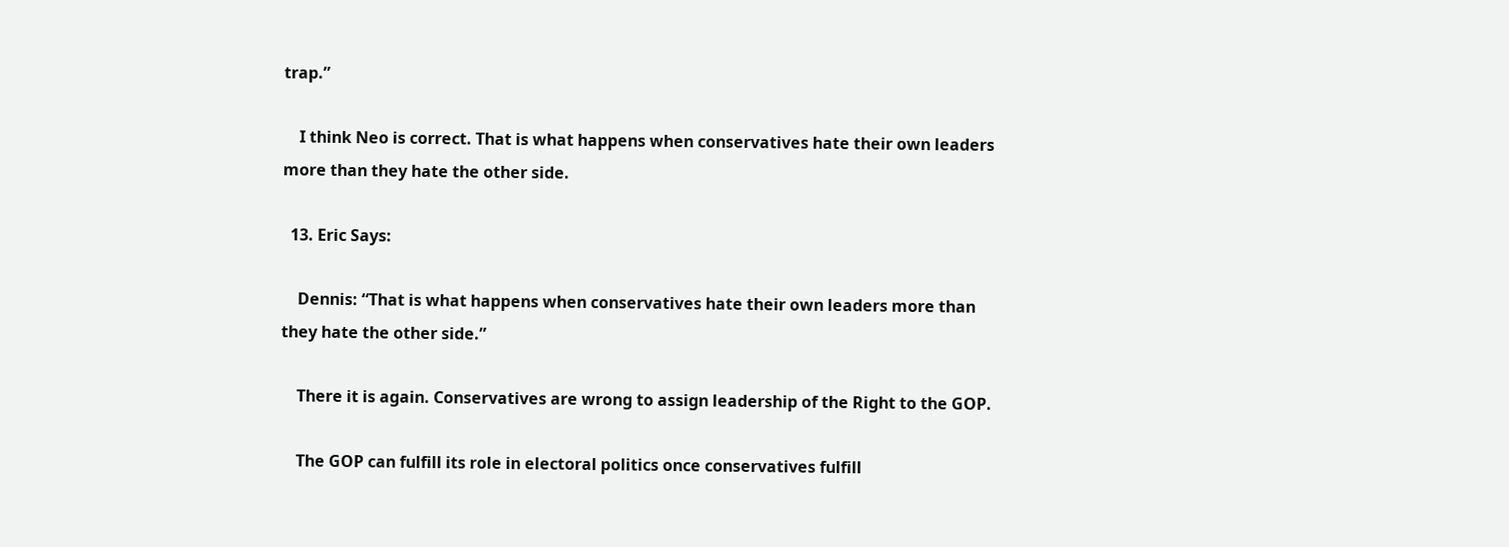trap.”

    I think Neo is correct. That is what happens when conservatives hate their own leaders more than they hate the other side.

  13. Eric Says:

    Dennis: “That is what happens when conservatives hate their own leaders more than they hate the other side.”

    There it is again. Conservatives are wrong to assign leadership of the Right to the GOP.

    The GOP can fulfill its role in electoral politics once conservatives fulfill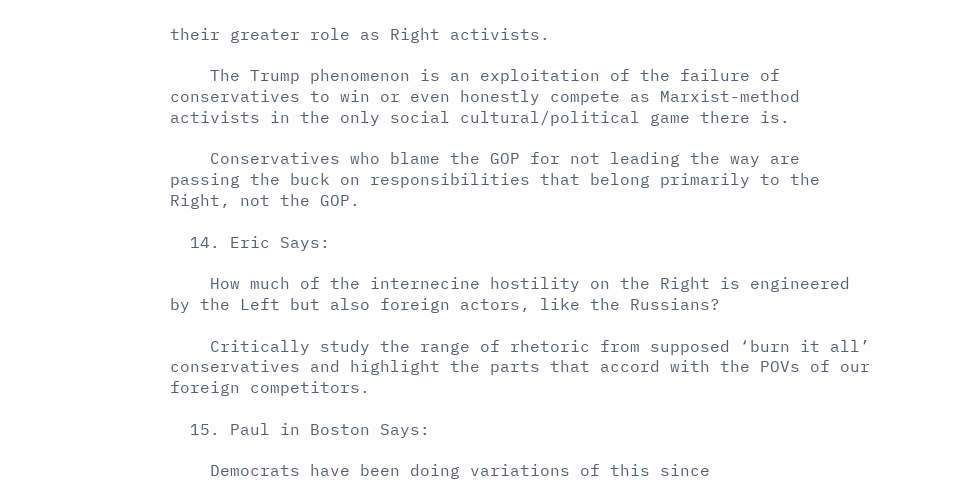their greater role as Right activists.

    The Trump phenomenon is an exploitation of the failure of conservatives to win or even honestly compete as Marxist-method activists in the only social cultural/political game there is.

    Conservatives who blame the GOP for not leading the way are passing the buck on responsibilities that belong primarily to the Right, not the GOP.

  14. Eric Says:

    How much of the internecine hostility on the Right is engineered by the Left but also foreign actors, like the Russians?

    Critically study the range of rhetoric from supposed ‘burn it all’ conservatives and highlight the parts that accord with the POVs of our foreign competitors.

  15. Paul in Boston Says:

    Democrats have been doing variations of this since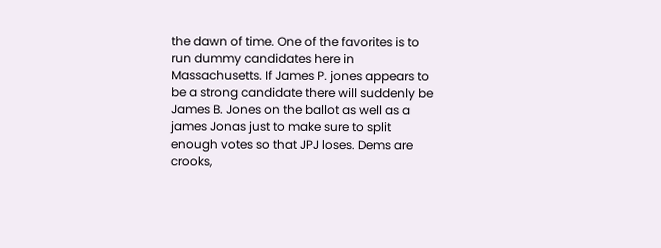the dawn of time. One of the favorites is to run dummy candidates here in Massachusetts. If James P. jones appears to be a strong candidate there will suddenly be James B. Jones on the ballot as well as a james Jonas just to make sure to split enough votes so that JPJ loses. Dems are crooks,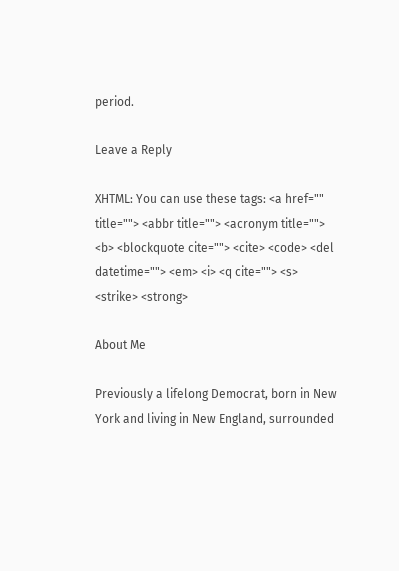period.

Leave a Reply

XHTML: You can use these tags: <a href="" title=""> <abbr title=""> <acronym title=""> <b> <blockquote cite=""> <cite> <code> <del datetime=""> <em> <i> <q cite=""> <s> <strike> <strong>

About Me

Previously a lifelong Democrat, born in New York and living in New England, surrounded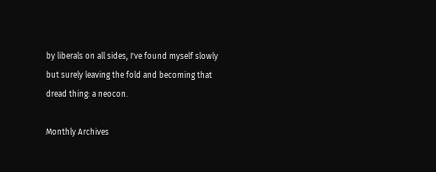by liberals on all sides, I've found myself slowly but surely leaving the fold and becoming that dread thing: a neocon.

Monthly Archives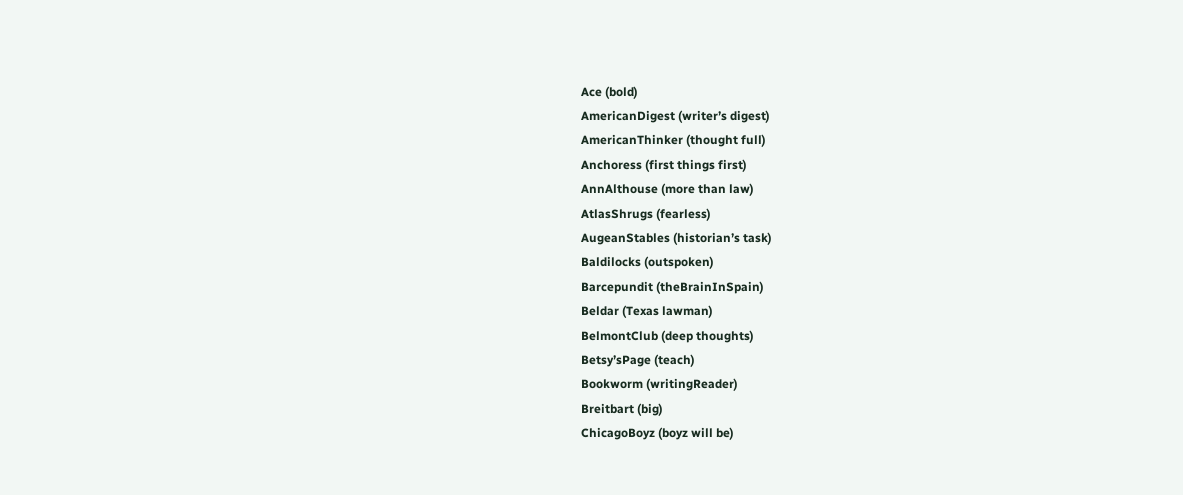Ace (bold)
AmericanDigest (writer’s digest)
AmericanThinker (thought full)
Anchoress (first things first)
AnnAlthouse (more than law)
AtlasShrugs (fearless)
AugeanStables (historian’s task)
Baldilocks (outspoken)
Barcepundit (theBrainInSpain)
Beldar (Texas lawman)
BelmontClub (deep thoughts)
Betsy’sPage (teach)
Bookworm (writingReader)
Breitbart (big)
ChicagoBoyz (boyz will be)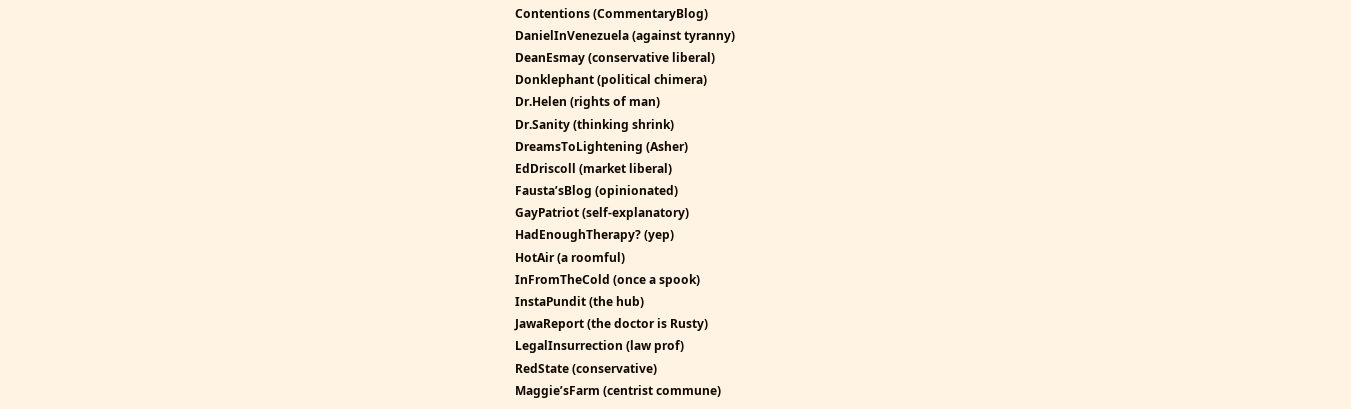Contentions (CommentaryBlog)
DanielInVenezuela (against tyranny)
DeanEsmay (conservative liberal)
Donklephant (political chimera)
Dr.Helen (rights of man)
Dr.Sanity (thinking shrink)
DreamsToLightening (Asher)
EdDriscoll (market liberal)
Fausta’sBlog (opinionated)
GayPatriot (self-explanatory)
HadEnoughTherapy? (yep)
HotAir (a roomful)
InFromTheCold (once a spook)
InstaPundit (the hub)
JawaReport (the doctor is Rusty)
LegalInsurrection (law prof)
RedState (conservative)
Maggie’sFarm (centrist commune)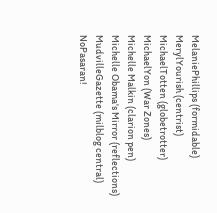MelaniePhillips (formidable)
MerylYourish (centrist)
MichaelTotten (globetrotter)
MichaelYon (War Zones)
Michelle Malkin (clarion pen)
Michelle Obama's Mirror (reflections)
MudvilleGazette (milblog central)
NoPasaran!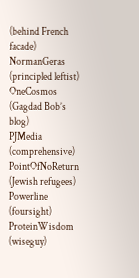(behind French facade)
NormanGeras (principled leftist)
OneCosmos (Gagdad Bob’s blog)
PJMedia (comprehensive)
PointOfNoReturn (Jewish refugees)
Powerline (foursight)
ProteinWisdom (wiseguy)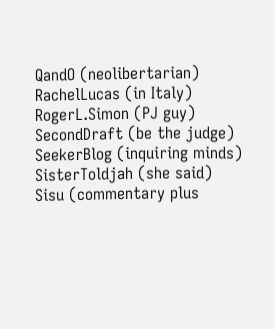QandO (neolibertarian)
RachelLucas (in Italy)
RogerL.Simon (PJ guy)
SecondDraft (be the judge)
SeekerBlog (inquiring minds)
SisterToldjah (she said)
Sisu (commentary plus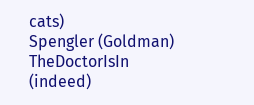cats)
Spengler (Goldman)
TheDoctorIsIn (indeed)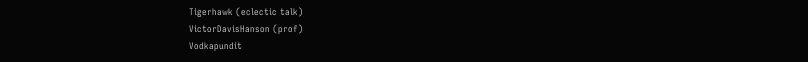Tigerhawk (eclectic talk)
VictorDavisHanson (prof)
Vodkapundit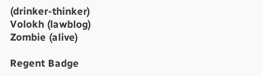(drinker-thinker)
Volokh (lawblog)
Zombie (alive)

Regent Badge